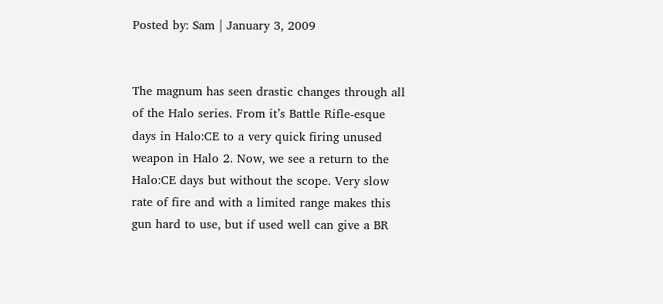Posted by: Sam | January 3, 2009


The magnum has seen drastic changes through all of the Halo series. From it’s Battle Rifle-esque days in Halo:CE to a very quick firing unused weapon in Halo 2. Now, we see a return to the Halo:CE days but without the scope. Very slow rate of fire and with a limited range makes this gun hard to use, but if used well can give a BR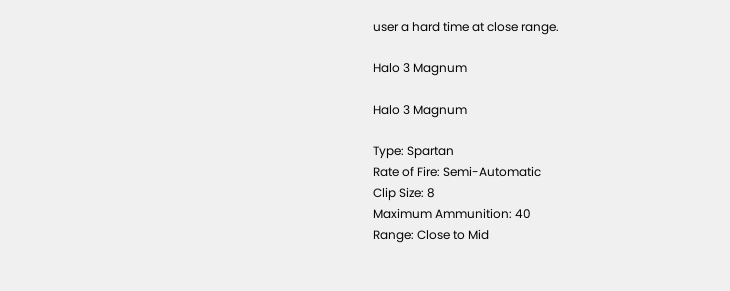user a hard time at close range.

Halo 3 Magnum

Halo 3 Magnum

Type: Spartan
Rate of Fire: Semi-Automatic
Clip Size: 8
Maximum Ammunition: 40
Range: Close to Mid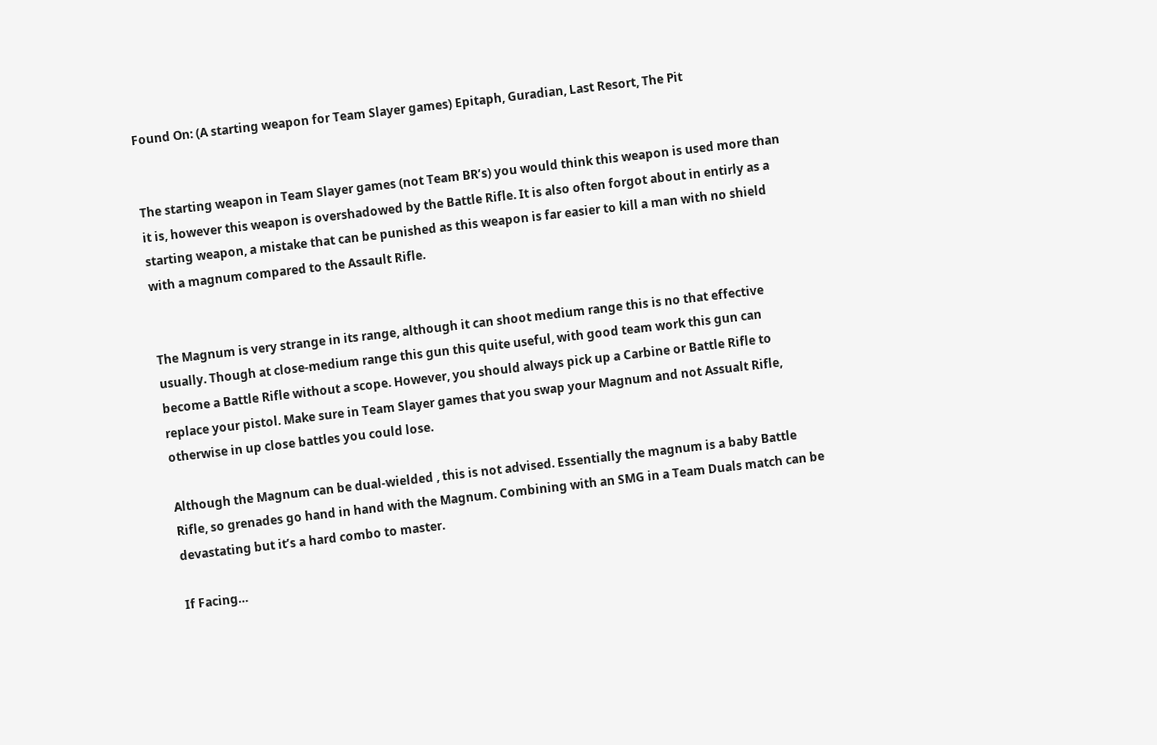Found On: (A starting weapon for Team Slayer games) Epitaph, Guradian, Last Resort, The Pit


The starting weapon in Team Slayer games (not Team BR’s) you would think this weapon is used more than it is, however this weapon is overshadowed by the Battle Rifle. It is also often forgot about in entirly as a starting weapon, a mistake that can be punished as this weapon is far easier to kill a man with no shield with a magnum compared to the Assault Rifle.


The Magnum is very strange in its range, although it can shoot medium range this is no that effective usually. Though at close-medium range this gun this quite useful, with good team work this gun can become a Battle Rifle without a scope. However, you should always pick up a Carbine or Battle Rifle to replace your pistol. Make sure in Team Slayer games that you swap your Magnum and not Assualt Rifle, otherwise in up close battles you could lose.

Although the Magnum can be dual-wielded , this is not advised. Essentially the magnum is a baby Battle Rifle, so grenades go hand in hand with the Magnum. Combining with an SMG in a Team Duals match can be devastating but it’s a hard combo to master.

If Facing…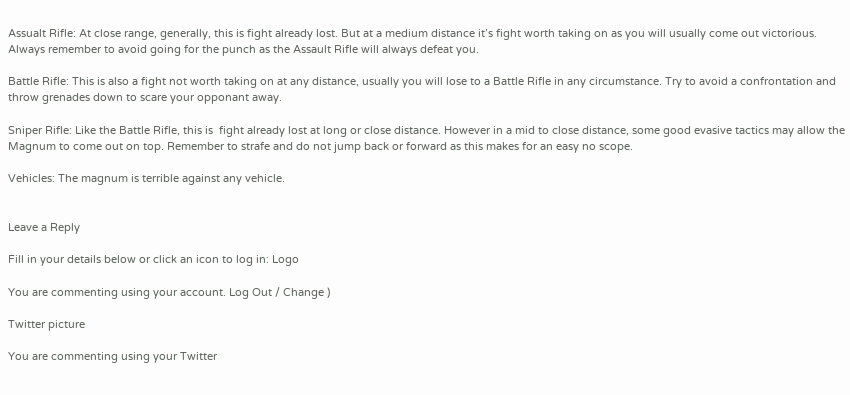Assualt Rifle: At close range, generally, this is fight already lost. But at a medium distance it’s fight worth taking on as you will usually come out victorious. Always remember to avoid going for the punch as the Assault Rifle will always defeat you.

Battle Rifle: This is also a fight not worth taking on at any distance, usually you will lose to a Battle Rifle in any circumstance. Try to avoid a confrontation and throw grenades down to scare your opponant away.

Sniper Rifle: Like the Battle Rifle, this is  fight already lost at long or close distance. However in a mid to close distance, some good evasive tactics may allow the Magnum to come out on top. Remember to strafe and do not jump back or forward as this makes for an easy no scope.

Vehicles: The magnum is terrible against any vehicle.


Leave a Reply

Fill in your details below or click an icon to log in: Logo

You are commenting using your account. Log Out / Change )

Twitter picture

You are commenting using your Twitter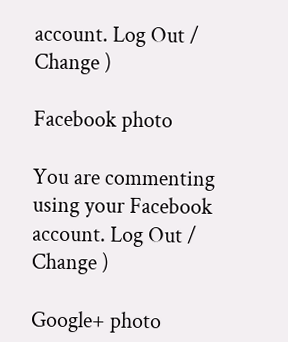account. Log Out / Change )

Facebook photo

You are commenting using your Facebook account. Log Out / Change )

Google+ photo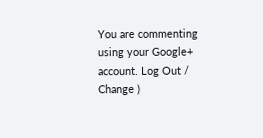You are commenting using your Google+ account. Log Out / Change )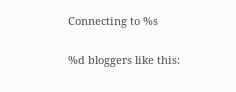Connecting to %s


%d bloggers like this: